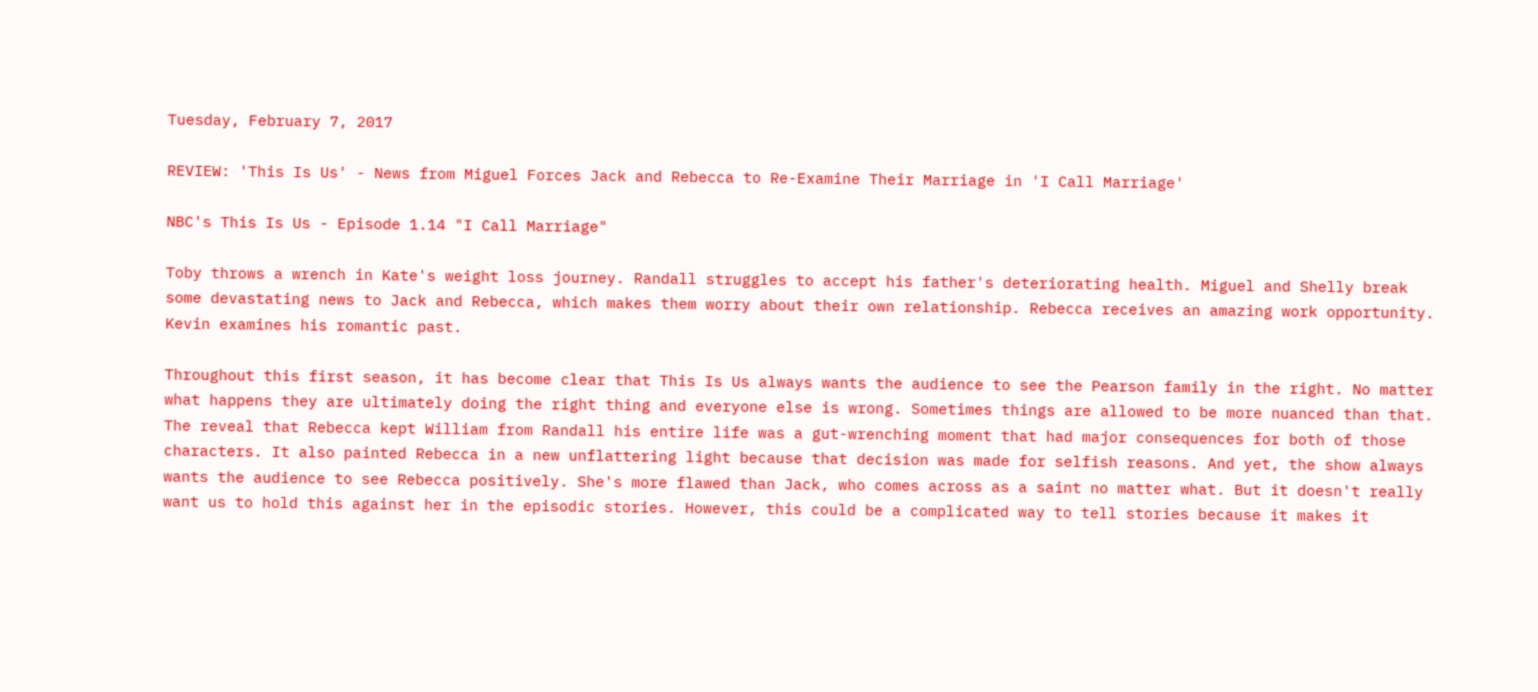Tuesday, February 7, 2017

REVIEW: 'This Is Us' - News from Miguel Forces Jack and Rebecca to Re-Examine Their Marriage in 'I Call Marriage'

NBC's This Is Us - Episode 1.14 "I Call Marriage"

Toby throws a wrench in Kate's weight loss journey. Randall struggles to accept his father's deteriorating health. Miguel and Shelly break some devastating news to Jack and Rebecca, which makes them worry about their own relationship. Rebecca receives an amazing work opportunity. Kevin examines his romantic past.

Throughout this first season, it has become clear that This Is Us always wants the audience to see the Pearson family in the right. No matter what happens they are ultimately doing the right thing and everyone else is wrong. Sometimes things are allowed to be more nuanced than that. The reveal that Rebecca kept William from Randall his entire life was a gut-wrenching moment that had major consequences for both of those characters. It also painted Rebecca in a new unflattering light because that decision was made for selfish reasons. And yet, the show always wants the audience to see Rebecca positively. She's more flawed than Jack, who comes across as a saint no matter what. But it doesn't really want us to hold this against her in the episodic stories. However, this could be a complicated way to tell stories because it makes it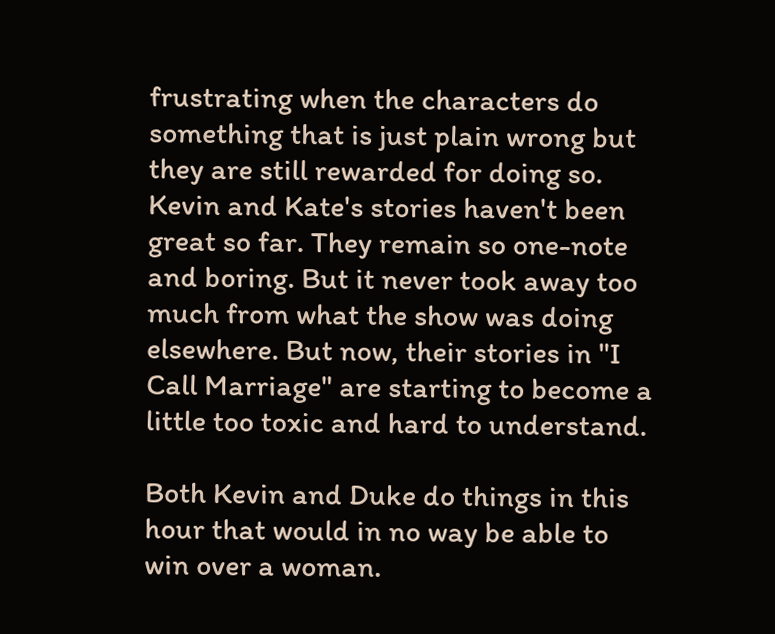frustrating when the characters do something that is just plain wrong but they are still rewarded for doing so. Kevin and Kate's stories haven't been great so far. They remain so one-note and boring. But it never took away too much from what the show was doing elsewhere. But now, their stories in "I Call Marriage" are starting to become a little too toxic and hard to understand.

Both Kevin and Duke do things in this hour that would in no way be able to win over a woman.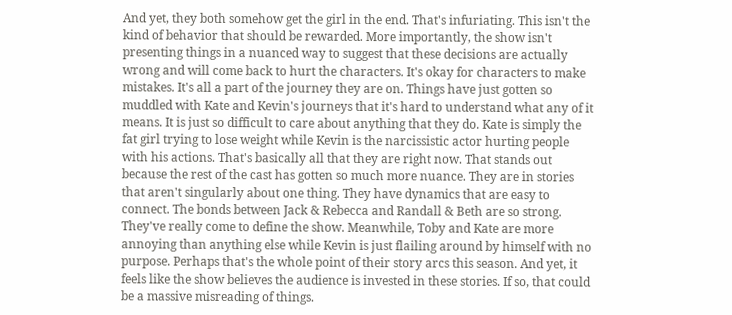And yet, they both somehow get the girl in the end. That's infuriating. This isn't the kind of behavior that should be rewarded. More importantly, the show isn't presenting things in a nuanced way to suggest that these decisions are actually wrong and will come back to hurt the characters. It's okay for characters to make mistakes. It's all a part of the journey they are on. Things have just gotten so muddled with Kate and Kevin's journeys that it's hard to understand what any of it means. It is just so difficult to care about anything that they do. Kate is simply the fat girl trying to lose weight while Kevin is the narcissistic actor hurting people with his actions. That's basically all that they are right now. That stands out because the rest of the cast has gotten so much more nuance. They are in stories that aren't singularly about one thing. They have dynamics that are easy to connect. The bonds between Jack & Rebecca and Randall & Beth are so strong. They've really come to define the show. Meanwhile, Toby and Kate are more annoying than anything else while Kevin is just flailing around by himself with no purpose. Perhaps that's the whole point of their story arcs this season. And yet, it feels like the show believes the audience is invested in these stories. If so, that could be a massive misreading of things.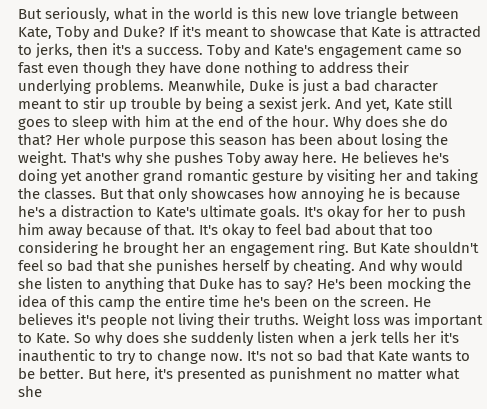But seriously, what in the world is this new love triangle between Kate, Toby and Duke? If it's meant to showcase that Kate is attracted to jerks, then it's a success. Toby and Kate's engagement came so fast even though they have done nothing to address their underlying problems. Meanwhile, Duke is just a bad character meant to stir up trouble by being a sexist jerk. And yet, Kate still goes to sleep with him at the end of the hour. Why does she do that? Her whole purpose this season has been about losing the weight. That's why she pushes Toby away here. He believes he's doing yet another grand romantic gesture by visiting her and taking the classes. But that only showcases how annoying he is because he's a distraction to Kate's ultimate goals. It's okay for her to push him away because of that. It's okay to feel bad about that too considering he brought her an engagement ring. But Kate shouldn't feel so bad that she punishes herself by cheating. And why would she listen to anything that Duke has to say? He's been mocking the idea of this camp the entire time he's been on the screen. He believes it's people not living their truths. Weight loss was important to Kate. So why does she suddenly listen when a jerk tells her it's inauthentic to try to change now. It's not so bad that Kate wants to be better. But here, it's presented as punishment no matter what she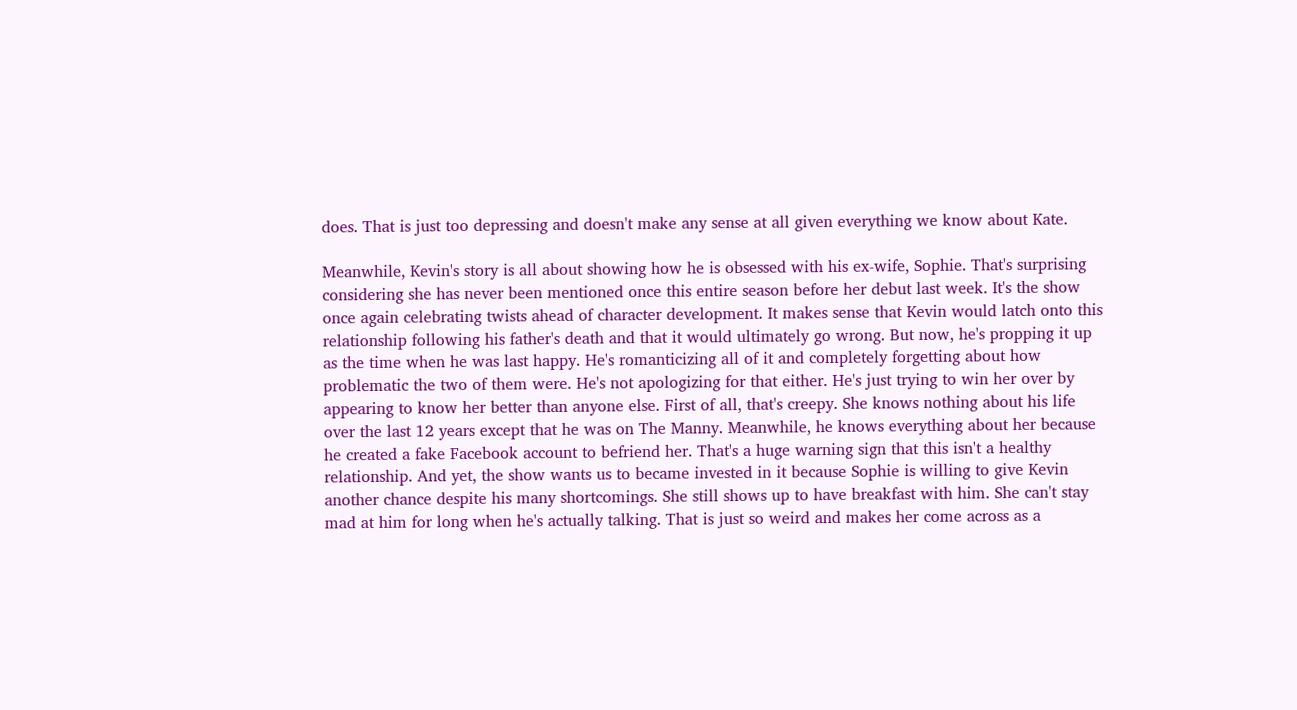does. That is just too depressing and doesn't make any sense at all given everything we know about Kate.

Meanwhile, Kevin's story is all about showing how he is obsessed with his ex-wife, Sophie. That's surprising considering she has never been mentioned once this entire season before her debut last week. It's the show once again celebrating twists ahead of character development. It makes sense that Kevin would latch onto this relationship following his father's death and that it would ultimately go wrong. But now, he's propping it up as the time when he was last happy. He's romanticizing all of it and completely forgetting about how problematic the two of them were. He's not apologizing for that either. He's just trying to win her over by appearing to know her better than anyone else. First of all, that's creepy. She knows nothing about his life over the last 12 years except that he was on The Manny. Meanwhile, he knows everything about her because he created a fake Facebook account to befriend her. That's a huge warning sign that this isn't a healthy relationship. And yet, the show wants us to became invested in it because Sophie is willing to give Kevin another chance despite his many shortcomings. She still shows up to have breakfast with him. She can't stay mad at him for long when he's actually talking. That is just so weird and makes her come across as a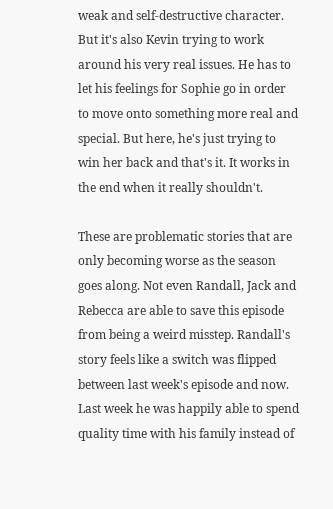weak and self-destructive character. But it's also Kevin trying to work around his very real issues. He has to let his feelings for Sophie go in order to move onto something more real and special. But here, he's just trying to win her back and that's it. It works in the end when it really shouldn't.

These are problematic stories that are only becoming worse as the season goes along. Not even Randall, Jack and Rebecca are able to save this episode from being a weird misstep. Randall's story feels like a switch was flipped between last week's episode and now. Last week he was happily able to spend quality time with his family instead of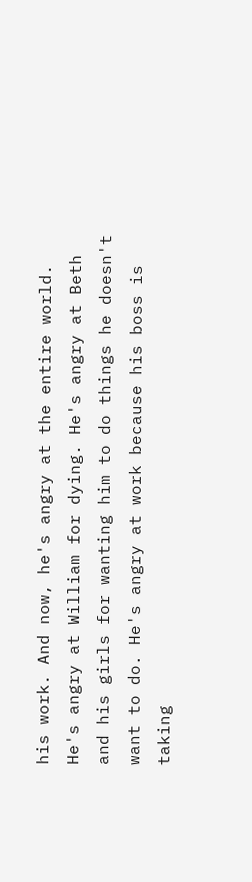his work. And now, he's angry at the entire world. He's angry at William for dying. He's angry at Beth and his girls for wanting him to do things he doesn't want to do. He's angry at work because his boss is taking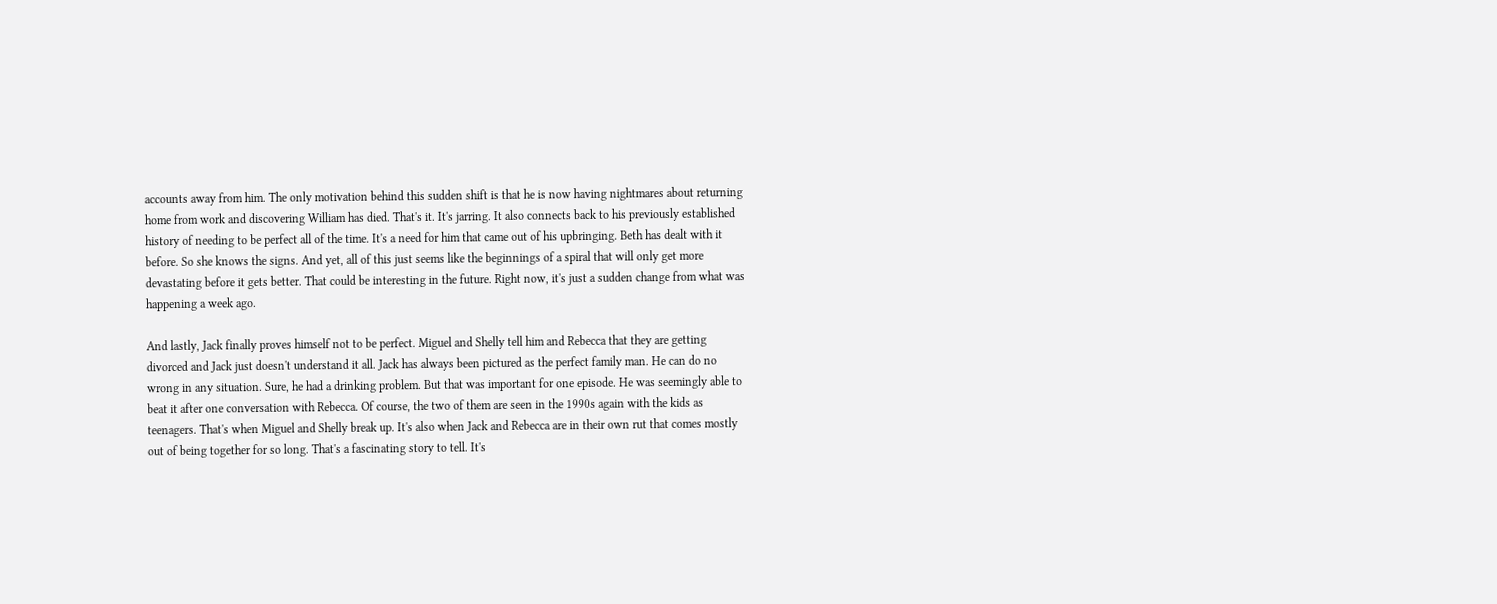accounts away from him. The only motivation behind this sudden shift is that he is now having nightmares about returning home from work and discovering William has died. That's it. It's jarring. It also connects back to his previously established history of needing to be perfect all of the time. It's a need for him that came out of his upbringing. Beth has dealt with it before. So she knows the signs. And yet, all of this just seems like the beginnings of a spiral that will only get more devastating before it gets better. That could be interesting in the future. Right now, it's just a sudden change from what was happening a week ago.

And lastly, Jack finally proves himself not to be perfect. Miguel and Shelly tell him and Rebecca that they are getting divorced and Jack just doesn't understand it all. Jack has always been pictured as the perfect family man. He can do no wrong in any situation. Sure, he had a drinking problem. But that was important for one episode. He was seemingly able to beat it after one conversation with Rebecca. Of course, the two of them are seen in the 1990s again with the kids as teenagers. That's when Miguel and Shelly break up. It's also when Jack and Rebecca are in their own rut that comes mostly out of being together for so long. That's a fascinating story to tell. It's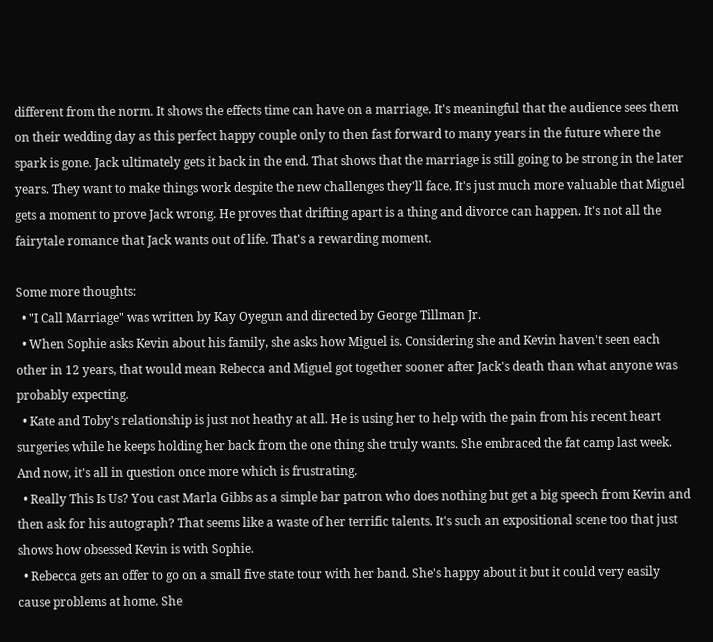different from the norm. It shows the effects time can have on a marriage. It's meaningful that the audience sees them on their wedding day as this perfect happy couple only to then fast forward to many years in the future where the spark is gone. Jack ultimately gets it back in the end. That shows that the marriage is still going to be strong in the later years. They want to make things work despite the new challenges they'll face. It's just much more valuable that Miguel gets a moment to prove Jack wrong. He proves that drifting apart is a thing and divorce can happen. It's not all the fairytale romance that Jack wants out of life. That's a rewarding moment.

Some more thoughts:
  • "I Call Marriage" was written by Kay Oyegun and directed by George Tillman Jr.
  • When Sophie asks Kevin about his family, she asks how Miguel is. Considering she and Kevin haven't seen each other in 12 years, that would mean Rebecca and Miguel got together sooner after Jack's death than what anyone was probably expecting.
  • Kate and Toby's relationship is just not heathy at all. He is using her to help with the pain from his recent heart surgeries while he keeps holding her back from the one thing she truly wants. She embraced the fat camp last week. And now, it's all in question once more which is frustrating.
  • Really This Is Us? You cast Marla Gibbs as a simple bar patron who does nothing but get a big speech from Kevin and then ask for his autograph? That seems like a waste of her terrific talents. It's such an expositional scene too that just shows how obsessed Kevin is with Sophie.
  • Rebecca gets an offer to go on a small five state tour with her band. She's happy about it but it could very easily cause problems at home. She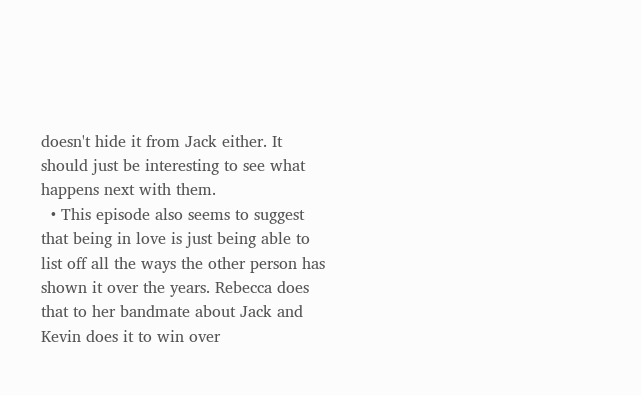doesn't hide it from Jack either. It should just be interesting to see what happens next with them.
  • This episode also seems to suggest that being in love is just being able to list off all the ways the other person has shown it over the years. Rebecca does that to her bandmate about Jack and Kevin does it to win over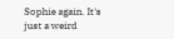Sophie again. It's just a weird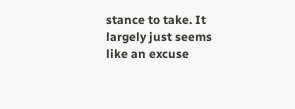stance to take. It largely just seems like an excuse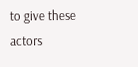to give these actors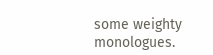some weighty monologues.